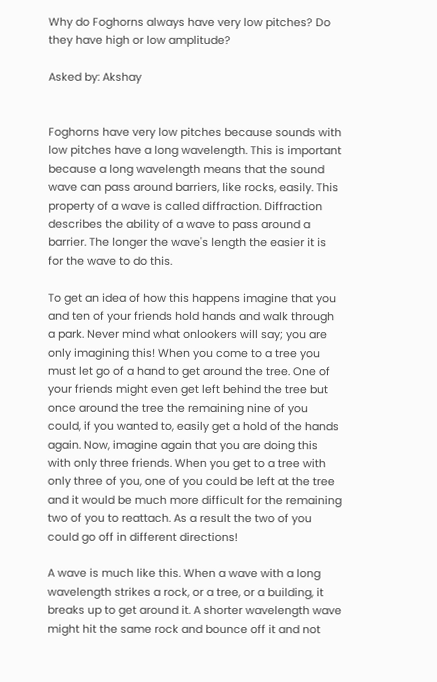Why do Foghorns always have very low pitches? Do they have high or low amplitude?

Asked by: Akshay


Foghorns have very low pitches because sounds with low pitches have a long wavelength. This is important because a long wavelength means that the sound wave can pass around barriers, like rocks, easily. This property of a wave is called diffraction. Diffraction describes the ability of a wave to pass around a barrier. The longer the wave's length the easier it is for the wave to do this.

To get an idea of how this happens imagine that you and ten of your friends hold hands and walk through a park. Never mind what onlookers will say; you are only imagining this! When you come to a tree you must let go of a hand to get around the tree. One of your friends might even get left behind the tree but once around the tree the remaining nine of you could, if you wanted to, easily get a hold of the hands again. Now, imagine again that you are doing this with only three friends. When you get to a tree with only three of you, one of you could be left at the tree and it would be much more difficult for the remaining two of you to reattach. As a result the two of you could go off in different directions!

A wave is much like this. When a wave with a long wavelength strikes a rock, or a tree, or a building, it breaks up to get around it. A shorter wavelength wave might hit the same rock and bounce off it and not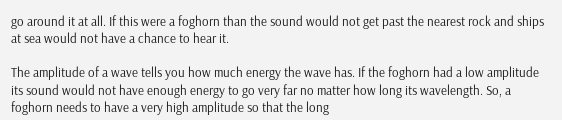go around it at all. If this were a foghorn than the sound would not get past the nearest rock and ships at sea would not have a chance to hear it.

The amplitude of a wave tells you how much energy the wave has. If the foghorn had a low amplitude its sound would not have enough energy to go very far no matter how long its wavelength. So, a foghorn needs to have a very high amplitude so that the long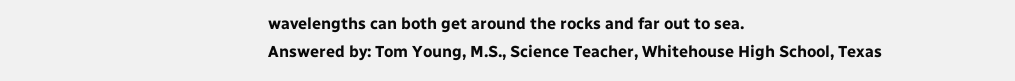wavelengths can both get around the rocks and far out to sea.
Answered by: Tom Young, M.S., Science Teacher, Whitehouse High School, Texas